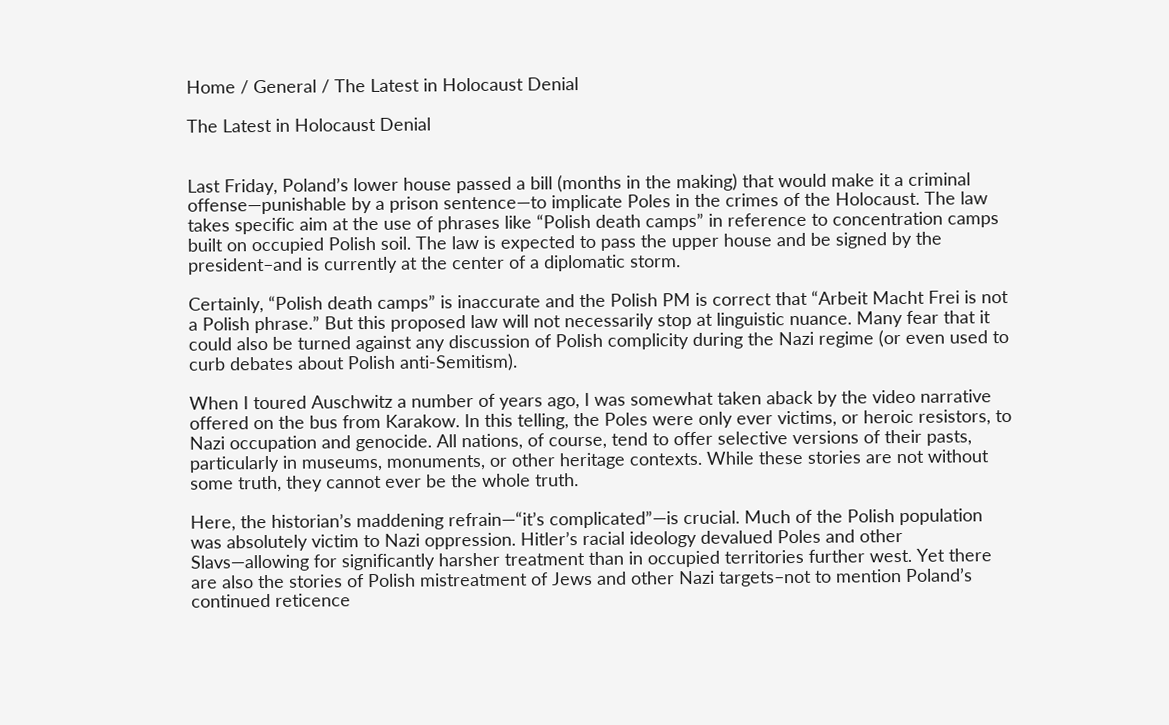Home / General / The Latest in Holocaust Denial

The Latest in Holocaust Denial


Last Friday, Poland’s lower house passed a bill (months in the making) that would make it a criminal offense—punishable by a prison sentence—to implicate Poles in the crimes of the Holocaust. The law takes specific aim at the use of phrases like “Polish death camps” in reference to concentration camps built on occupied Polish soil. The law is expected to pass the upper house and be signed by the president–and is currently at the center of a diplomatic storm.

Certainly, “Polish death camps” is inaccurate and the Polish PM is correct that “Arbeit Macht Frei is not a Polish phrase.” But this proposed law will not necessarily stop at linguistic nuance. Many fear that it could also be turned against any discussion of Polish complicity during the Nazi regime (or even used to curb debates about Polish anti-Semitism).

When I toured Auschwitz a number of years ago, I was somewhat taken aback by the video narrative offered on the bus from Karakow. In this telling, the Poles were only ever victims, or heroic resistors, to Nazi occupation and genocide. All nations, of course, tend to offer selective versions of their pasts, particularly in museums, monuments, or other heritage contexts. While these stories are not without some truth, they cannot ever be the whole truth.

Here, the historian’s maddening refrain—“it’s complicated”—is crucial. Much of the Polish population was absolutely victim to Nazi oppression. Hitler’s racial ideology devalued Poles and other Slavs—allowing for significantly harsher treatment than in occupied territories further west. Yet there are also the stories of Polish mistreatment of Jews and other Nazi targets–not to mention Poland’s continued reticence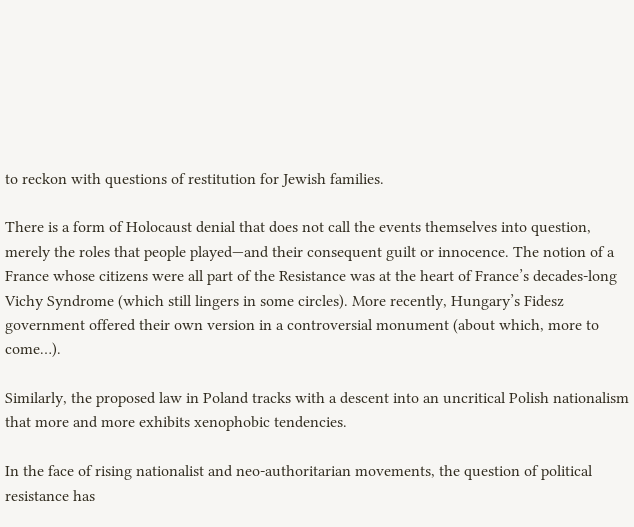to reckon with questions of restitution for Jewish families.

There is a form of Holocaust denial that does not call the events themselves into question, merely the roles that people played—and their consequent guilt or innocence. The notion of a France whose citizens were all part of the Resistance was at the heart of France’s decades-long Vichy Syndrome (which still lingers in some circles). More recently, Hungary’s Fidesz government offered their own version in a controversial monument (about which, more to come…).

Similarly, the proposed law in Poland tracks with a descent into an uncritical Polish nationalism that more and more exhibits xenophobic tendencies.

In the face of rising nationalist and neo-authoritarian movements, the question of political resistance has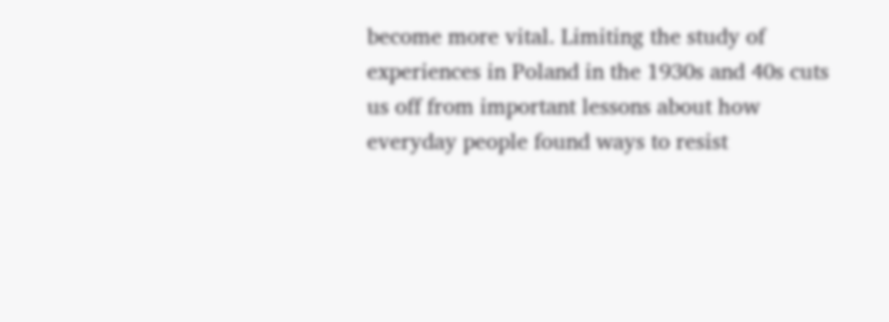become more vital. Limiting the study of experiences in Poland in the 1930s and 40s cuts us off from important lessons about how everyday people found ways to resist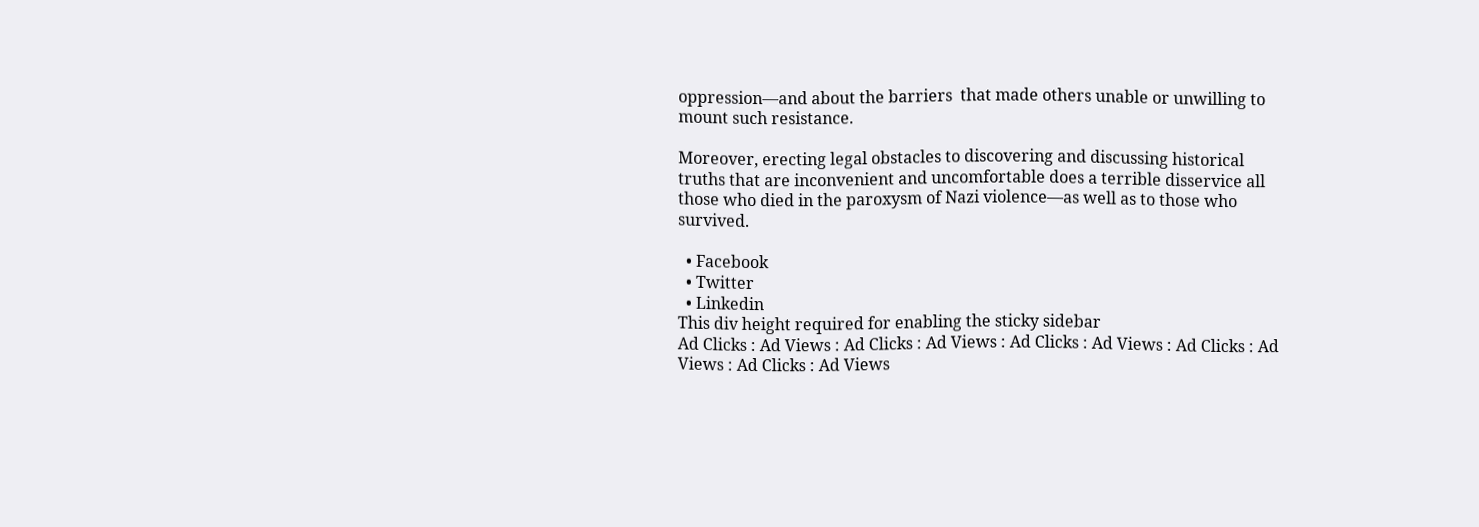oppression—and about the barriers  that made others unable or unwilling to mount such resistance.

Moreover, erecting legal obstacles to discovering and discussing historical truths that are inconvenient and uncomfortable does a terrible disservice all those who died in the paroxysm of Nazi violence—as well as to those who survived.

  • Facebook
  • Twitter
  • Linkedin
This div height required for enabling the sticky sidebar
Ad Clicks : Ad Views : Ad Clicks : Ad Views : Ad Clicks : Ad Views : Ad Clicks : Ad Views : Ad Clicks : Ad Views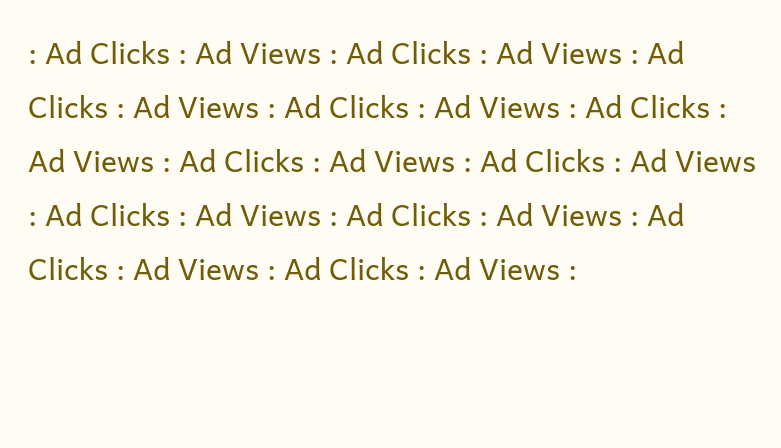: Ad Clicks : Ad Views : Ad Clicks : Ad Views : Ad Clicks : Ad Views : Ad Clicks : Ad Views : Ad Clicks : Ad Views : Ad Clicks : Ad Views : Ad Clicks : Ad Views : Ad Clicks : Ad Views : Ad Clicks : Ad Views : Ad Clicks : Ad Views : Ad Clicks : Ad Views :